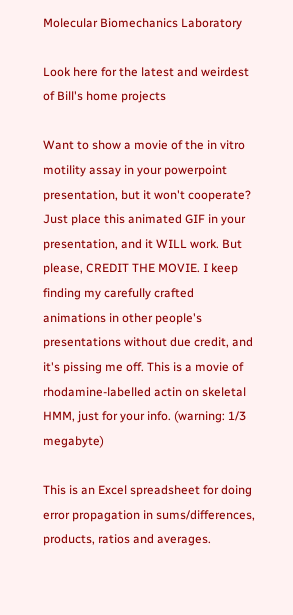Molecular Biomechanics Laboratory

Look here for the latest and weirdest of Bill's home projects

Want to show a movie of the in vitro motility assay in your powerpoint presentation, but it won't cooperate? Just place this animated GIF in your presentation, and it WILL work. But please, CREDIT THE MOVIE. I keep finding my carefully crafted animations in other people's presentations without due credit, and it's pissing me off. This is a movie of rhodamine-labelled actin on skeletal HMM, just for your info. (warning: 1/3 megabyte)

This is an Excel spreadsheet for doing error propagation in sums/differences, products, ratios and averages.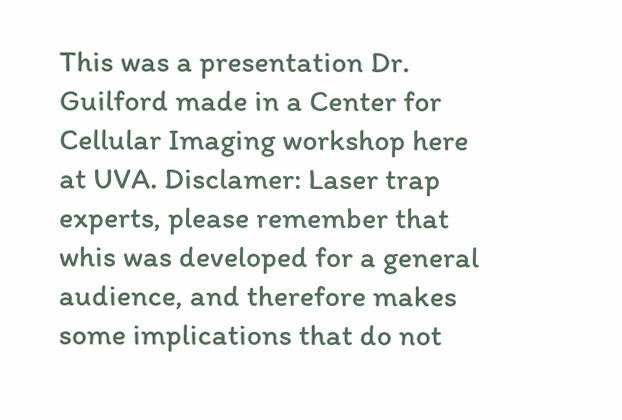This was a presentation Dr. Guilford made in a Center for Cellular Imaging workshop here at UVA. Disclamer: Laser trap experts, please remember that whis was developed for a general audience, and therefore makes some implications that do not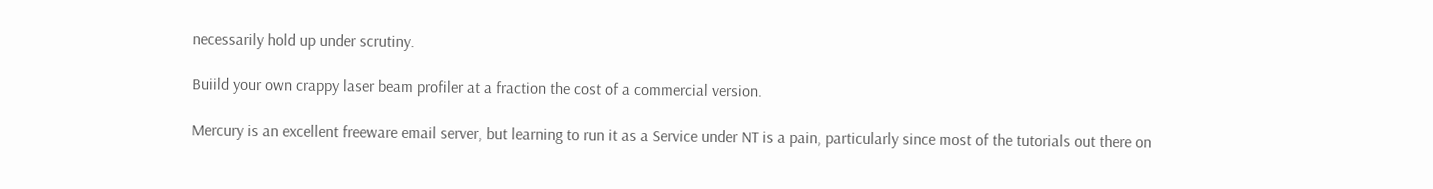necessarily hold up under scrutiny.

Buiild your own crappy laser beam profiler at a fraction the cost of a commercial version.

Mercury is an excellent freeware email server, but learning to run it as a Service under NT is a pain, particularly since most of the tutorials out there on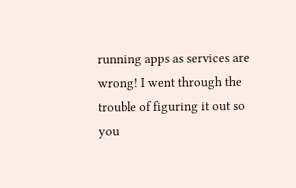running apps as services are wrong! I went through the trouble of figuring it out so you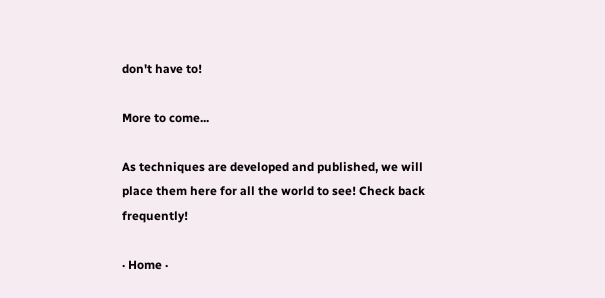don't have to!

More to come...

As techniques are developed and published, we will place them here for all the world to see! Check back frequently!

· Home ·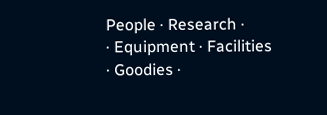People · Research ·
· Equipment · Facilities · Goodies ·